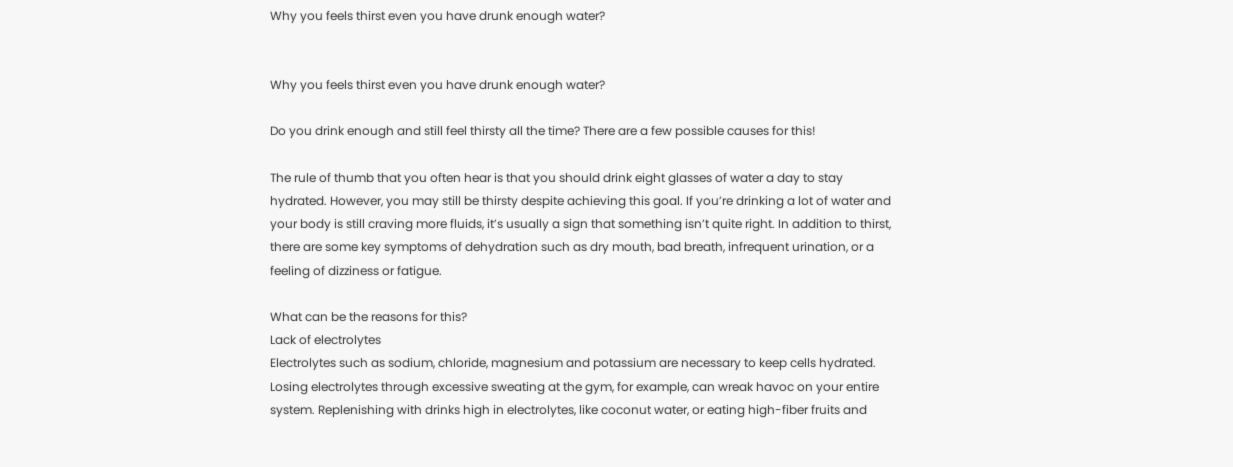Why you feels thirst even you have drunk enough water?


Why you feels thirst even you have drunk enough water?

Do you drink enough and still feel thirsty all the time? There are a few possible causes for this!

The rule of thumb that you often hear is that you should drink eight glasses of water a day to stay hydrated. However, you may still be thirsty despite achieving this goal. If you’re drinking a lot of water and your body is still craving more fluids, it’s usually a sign that something isn’t quite right. In addition to thirst, there are some key symptoms of dehydration such as dry mouth, bad breath, infrequent urination, or a feeling of dizziness or fatigue.

What can be the reasons for this?
Lack of electrolytes
Electrolytes such as sodium, chloride, magnesium and potassium are necessary to keep cells hydrated. Losing electrolytes through excessive sweating at the gym, for example, can wreak havoc on your entire system. Replenishing with drinks high in electrolytes, like coconut water, or eating high-fiber fruits and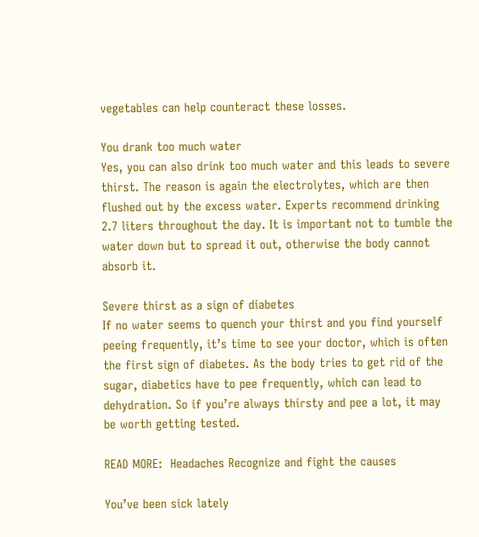vegetables can help counteract these losses.

You drank too much water
Yes, you can also drink too much water and this leads to severe thirst. The reason is again the electrolytes, which are then flushed out by the excess water. Experts recommend drinking 2.7 liters throughout the day. It is important not to tumble the water down but to spread it out, otherwise the body cannot absorb it.

Severe thirst as a sign of diabetes
If no water seems to quench your thirst and you find yourself peeing frequently, it’s time to see your doctor, which is often the first sign of diabetes. As the body tries to get rid of the sugar, diabetics have to pee frequently, which can lead to dehydration. So if you’re always thirsty and pee a lot, it may be worth getting tested.

READ MORE:  Headaches Recognize and fight the causes

You’ve been sick lately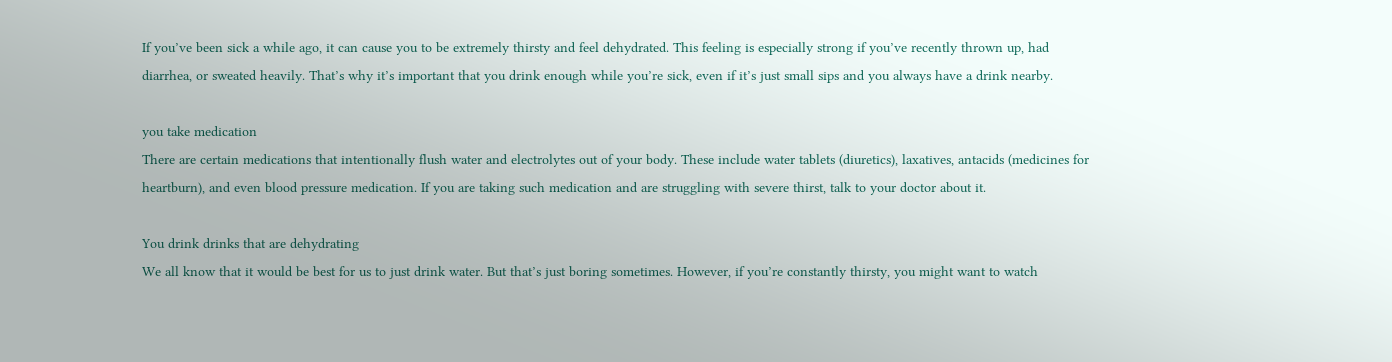If you’ve been sick a while ago, it can cause you to be extremely thirsty and feel dehydrated. This feeling is especially strong if you’ve recently thrown up, had diarrhea, or sweated heavily. That’s why it’s important that you drink enough while you’re sick, even if it’s just small sips and you always have a drink nearby.

you take medication
There are certain medications that intentionally flush water and electrolytes out of your body. These include water tablets (diuretics), laxatives, antacids (medicines for heartburn), and even blood pressure medication. If you are taking such medication and are struggling with severe thirst, talk to your doctor about it.

You drink drinks that are dehydrating
We all know that it would be best for us to just drink water. But that’s just boring sometimes. However, if you’re constantly thirsty, you might want to watch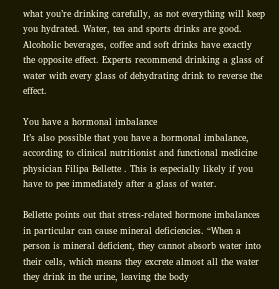what you’re drinking carefully, as not everything will keep you hydrated. Water, tea and sports drinks are good. Alcoholic beverages, coffee and soft drinks have exactly the opposite effect. Experts recommend drinking a glass of water with every glass of dehydrating drink to reverse the effect.

You have a hormonal imbalance
It’s also possible that you have a hormonal imbalance, according to clinical nutritionist and functional medicine physician Filipa Bellette . This is especially likely if you have to pee immediately after a glass of water.

Bellette points out that stress-related hormone imbalances in particular can cause mineral deficiencies. “When a person is mineral deficient, they cannot absorb water into their cells, which means they excrete almost all the water they drink in the urine, leaving the body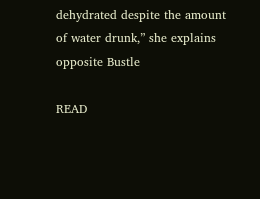dehydrated despite the amount of water drunk,” she explains opposite Bustle

READ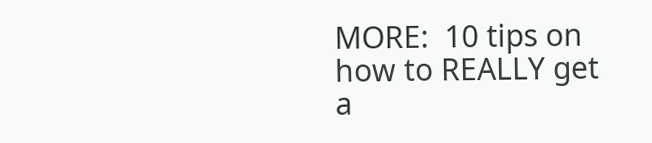MORE:  10 tips on how to REALLY get a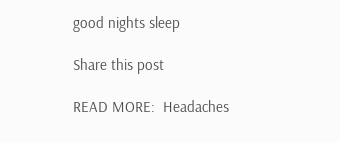good nights sleep

Share this post

READ MORE:  Headaches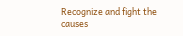Recognize and fight the causes